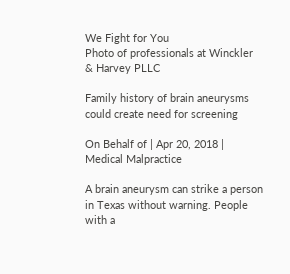We Fight for You
Photo of professionals at Winckler & Harvey PLLC

Family history of brain aneurysms could create need for screening

On Behalf of | Apr 20, 2018 | Medical Malpractice

A brain aneurysm can strike a person in Texas without warning. People with a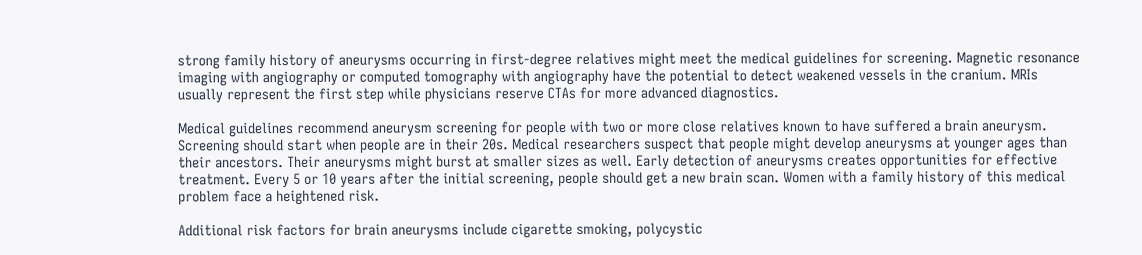strong family history of aneurysms occurring in first-degree relatives might meet the medical guidelines for screening. Magnetic resonance imaging with angiography or computed tomography with angiography have the potential to detect weakened vessels in the cranium. MRIs usually represent the first step while physicians reserve CTAs for more advanced diagnostics.

Medical guidelines recommend aneurysm screening for people with two or more close relatives known to have suffered a brain aneurysm. Screening should start when people are in their 20s. Medical researchers suspect that people might develop aneurysms at younger ages than their ancestors. Their aneurysms might burst at smaller sizes as well. Early detection of aneurysms creates opportunities for effective treatment. Every 5 or 10 years after the initial screening, people should get a new brain scan. Women with a family history of this medical problem face a heightened risk.

Additional risk factors for brain aneurysms include cigarette smoking, polycystic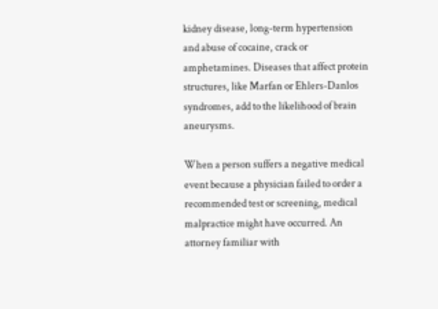kidney disease, long-term hypertension and abuse of cocaine, crack or amphetamines. Diseases that affect protein structures, like Marfan or Ehlers-Danlos syndromes, add to the likelihood of brain aneurysms.

When a person suffers a negative medical event because a physician failed to order a recommended test or screening, medical malpractice might have occurred. An attorney familiar with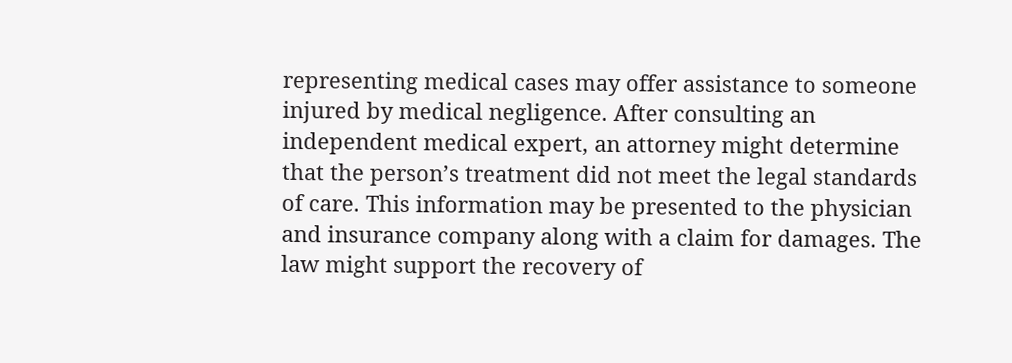representing medical cases may offer assistance to someone injured by medical negligence. After consulting an independent medical expert, an attorney might determine that the person’s treatment did not meet the legal standards of care. This information may be presented to the physician and insurance company along with a claim for damages. The law might support the recovery of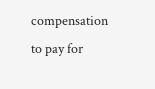compensation to pay for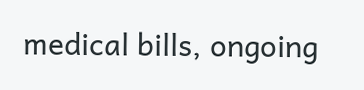medical bills, ongoing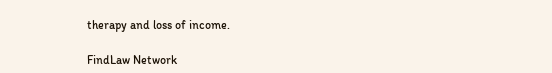therapy and loss of income.

FindLaw Network